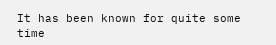It has been known for quite some time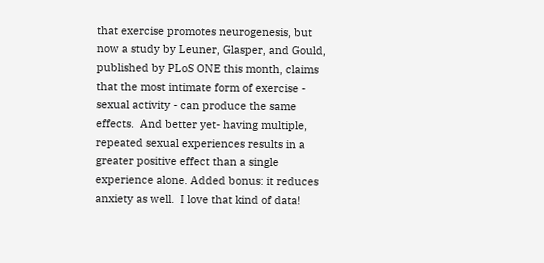that exercise promotes neurogenesis, but now a study by Leuner, Glasper, and Gould, published by PLoS ONE this month, claims that the most intimate form of exercise - sexual activity - can produce the same effects.  And better yet- having multiple, repeated sexual experiences results in a greater positive effect than a single experience alone. Added bonus: it reduces anxiety as well.  I love that kind of data!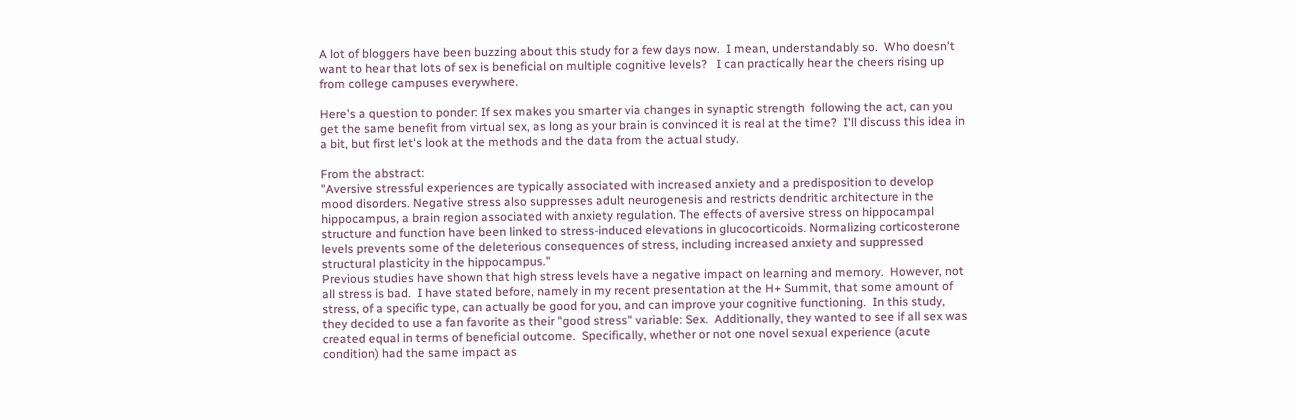A lot of bloggers have been buzzing about this study for a few days now.  I mean, understandably so.  Who doesn't want to hear that lots of sex is beneficial on multiple cognitive levels?   I can practically hear the cheers rising up from college campuses everywhere.

Here's a question to ponder: If sex makes you smarter via changes in synaptic strength  following the act, can you get the same benefit from virtual sex, as long as your brain is convinced it is real at the time?  I'll discuss this idea in a bit, but first let's look at the methods and the data from the actual study.

From the abstract:
"Aversive stressful experiences are typically associated with increased anxiety and a predisposition to develop mood disorders. Negative stress also suppresses adult neurogenesis and restricts dendritic architecture in the hippocampus, a brain region associated with anxiety regulation. The effects of aversive stress on hippocampal structure and function have been linked to stress-induced elevations in glucocorticoids. Normalizing corticosterone levels prevents some of the deleterious consequences of stress, including increased anxiety and suppressed structural plasticity in the hippocampus."
Previous studies have shown that high stress levels have a negative impact on learning and memory.  However, not all stress is bad.  I have stated before, namely in my recent presentation at the H+ Summit, that some amount of stress, of a specific type, can actually be good for you, and can improve your cognitive functioning.  In this study, they decided to use a fan favorite as their "good stress" variable: Sex.  Additionally, they wanted to see if all sex was created equal in terms of beneficial outcome.  Specifically, whether or not one novel sexual experience (acute condition) had the same impact as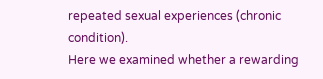repeated sexual experiences (chronic condition).
Here we examined whether a rewarding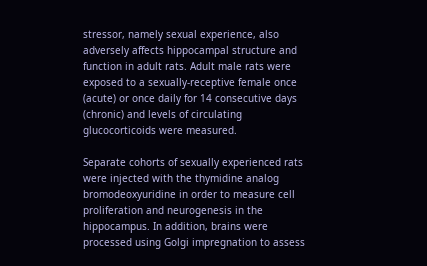stressor, namely sexual experience, also adversely affects hippocampal structure and function in adult rats. Adult male rats were exposed to a sexually-receptive female once (acute) or once daily for 14 consecutive days (chronic) and levels of circulating glucocorticoids were measured.

Separate cohorts of sexually experienced rats were injected with the thymidine analog bromodeoxyuridine in order to measure cell proliferation and neurogenesis in the hippocampus. In addition, brains were processed using Golgi impregnation to assess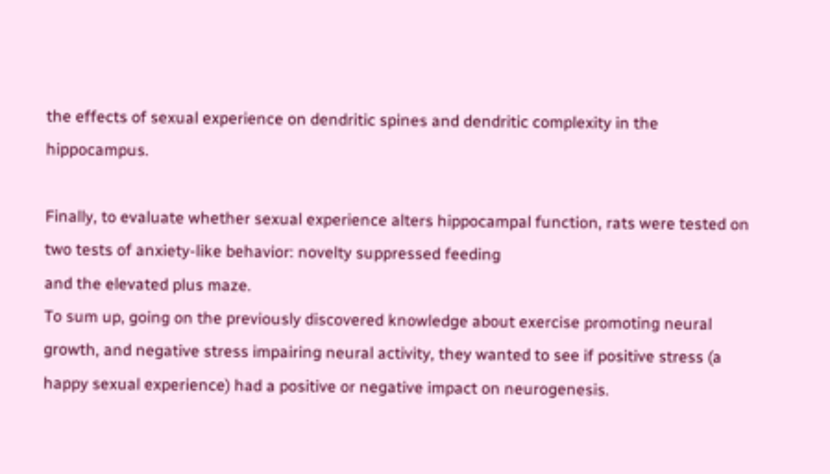the effects of sexual experience on dendritic spines and dendritic complexity in the hippocampus.

Finally, to evaluate whether sexual experience alters hippocampal function, rats were tested on two tests of anxiety-like behavior: novelty suppressed feeding
and the elevated plus maze.
To sum up, going on the previously discovered knowledge about exercise promoting neural growth, and negative stress impairing neural activity, they wanted to see if positive stress (a happy sexual experience) had a positive or negative impact on neurogenesis.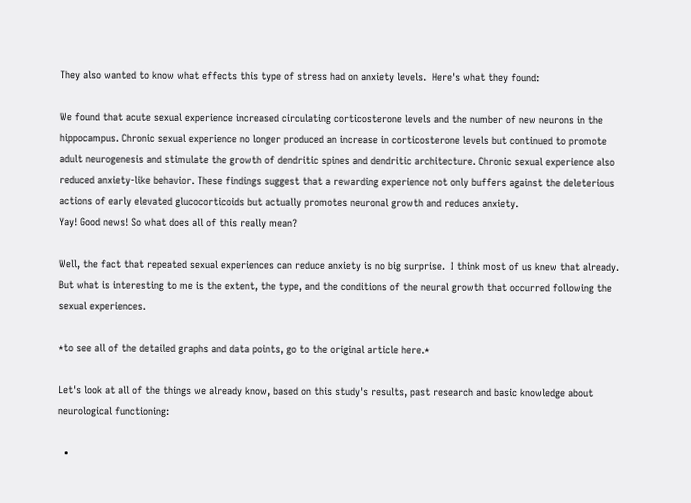They also wanted to know what effects this type of stress had on anxiety levels.  Here's what they found:

We found that acute sexual experience increased circulating corticosterone levels and the number of new neurons in the hippocampus. Chronic sexual experience no longer produced an increase in corticosterone levels but continued to promote adult neurogenesis and stimulate the growth of dendritic spines and dendritic architecture. Chronic sexual experience also reduced anxiety-like behavior. These findings suggest that a rewarding experience not only buffers against the deleterious actions of early elevated glucocorticoids but actually promotes neuronal growth and reduces anxiety.
Yay! Good news! So what does all of this really mean?

Well, the fact that repeated sexual experiences can reduce anxiety is no big surprise.  I think most of us knew that already.  But what is interesting to me is the extent, the type, and the conditions of the neural growth that occurred following the sexual experiences.

*to see all of the detailed graphs and data points, go to the original article here.*

Let's look at all of the things we already know, based on this study's results, past research and basic knowledge about neurological functioning:

  •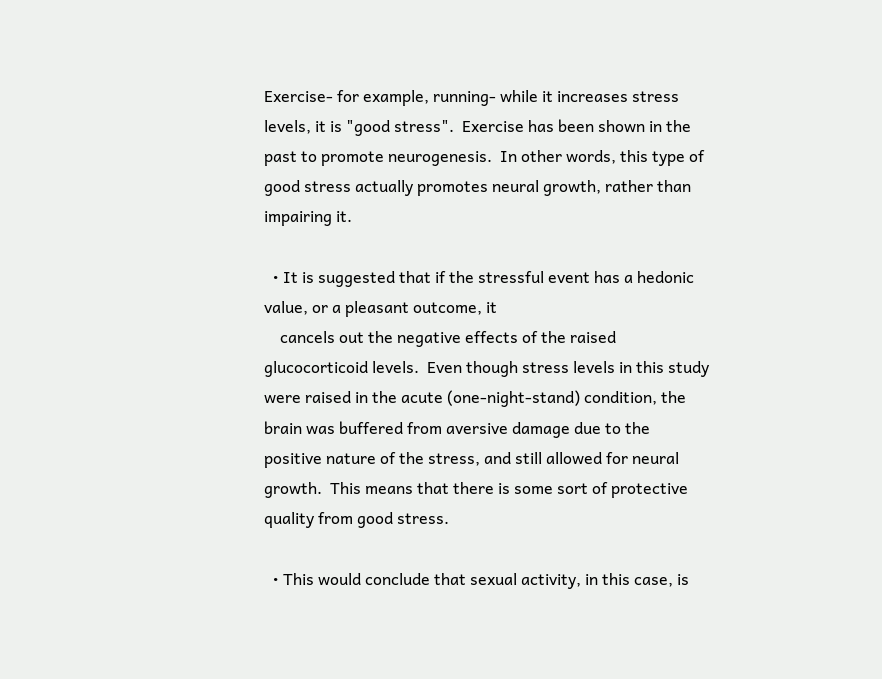Exercise- for example, running- while it increases stress levels, it is "good stress".  Exercise has been shown in the past to promote neurogenesis.  In other words, this type of good stress actually promotes neural growth, rather than impairing it.

  • It is suggested that if the stressful event has a hedonic value, or a pleasant outcome, it
    cancels out the negative effects of the raised glucocorticoid levels.  Even though stress levels in this study were raised in the acute (one-night-stand) condition, the brain was buffered from aversive damage due to the positive nature of the stress, and still allowed for neural growth.  This means that there is some sort of protective quality from good stress.

  • This would conclude that sexual activity, in this case, is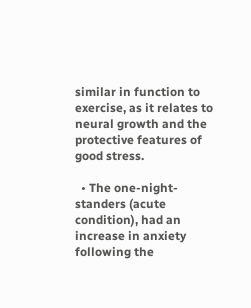similar in function to exercise, as it relates to neural growth and the protective features of good stress.

  • The one-night-standers (acute condition), had an increase in anxiety following the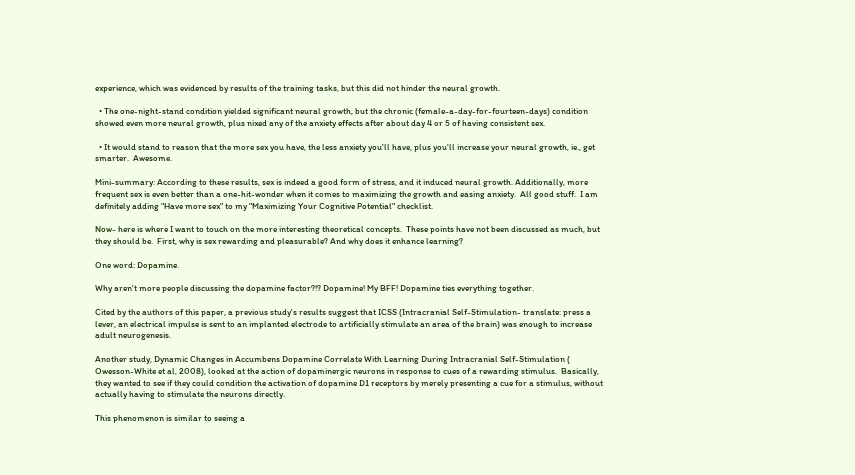experience, which was evidenced by results of the training tasks, but this did not hinder the neural growth.

  • The one-night-stand condition yielded significant neural growth, but the chronic (female-a-day-for-fourteen-days) condition showed even more neural growth, plus nixed any of the anxiety effects after about day 4 or 5 of having consistent sex.

  • It would stand to reason that the more sex you have, the less anxiety you'll have, plus you'll increase your neural growth, ie., get smarter.  Awesome.

Mini-summary: According to these results, sex is indeed a good form of stress, and it induced neural growth. Additionally, more frequent sex is even better than a one-hit-wonder when it comes to maximizing the growth and easing anxiety.  All good stuff.  I am definitely adding "Have more sex" to my "Maximizing Your Cognitive Potential" checklist.

Now- here is where I want to touch on the more interesting theoretical concepts.  These points have not been discussed as much, but they should be.  First, why is sex rewarding and pleasurable? And why does it enhance learning?

One word: Dopamine.

Why aren't more people discussing the dopamine factor?!? Dopamine! My BFF! Dopamine ties everything together.

Cited by the authors of this paper, a previous study's results suggest that ICSS (Intracranial Self-Stimulation- translate: press a lever, an electrical impulse is sent to an implanted electrode to artificially stimulate an area of the brain) was enough to increase adult neurogenesis.

Another study, Dynamic Changes in Accumbens Dopamine Correlate With Learning During Intracranial Self-Stimulation ( Owesson-White et al, 2008), looked at the action of dopaminergic neurons in response to cues of a rewarding stimulus.  Basically, they wanted to see if they could condition the activation of dopamine D1 receptors by merely presenting a cue for a stimulus, without actually having to stimulate the neurons directly.

This phenomenon is similar to seeing a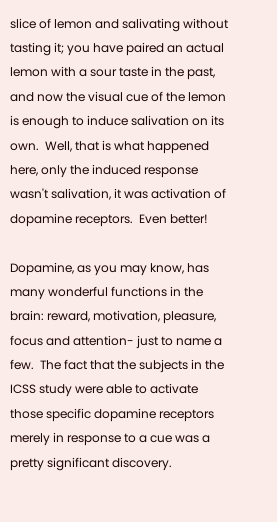slice of lemon and salivating without tasting it; you have paired an actual lemon with a sour taste in the past, and now the visual cue of the lemon is enough to induce salivation on its own.  Well, that is what happened here, only the induced response wasn't salivation, it was activation of dopamine receptors.  Even better!

Dopamine, as you may know, has many wonderful functions in the brain: reward, motivation, pleasure, focus and attention- just to name a few.  The fact that the subjects in the ICSS study were able to activate those specific dopamine receptors merely in response to a cue was a pretty significant discovery.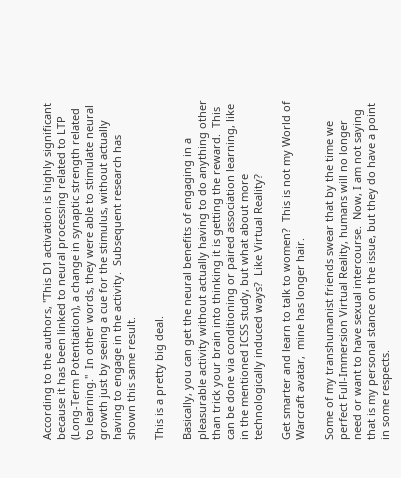According to the authors, "This D1 activation is highly significant because it has been linked to neural processing related to LTP (Long-Term Potentiation), a change in synaptic strength related to learning."  In other words, they were able to stimulate neural growth just by seeing a cue for the stimulus, without actually having to engage in the activity.  Subsequent research has shown this same result.

This is a pretty big deal.

Basically, you can get the neural benefits of engaging in a pleasurable activity without actually having to do anything other than trick your brain into thinking it is getting the reward.  This can be done via conditioning or paired association learning, like in the mentioned ICSS study, but what about more technologically induced ways?  Like Virtual Reality?

Get smarter and learn to talk to women?  This is not my World of Warcraft avatar,  mine has longer hair.

Some of my transhumanist friends swear that by the time we perfect Full-Immersion Virtual Reality, humans will no longer need or want to have sexual intercourse.  Now, I am not saying that is my personal stance on the issue, but they do have a point in some respects.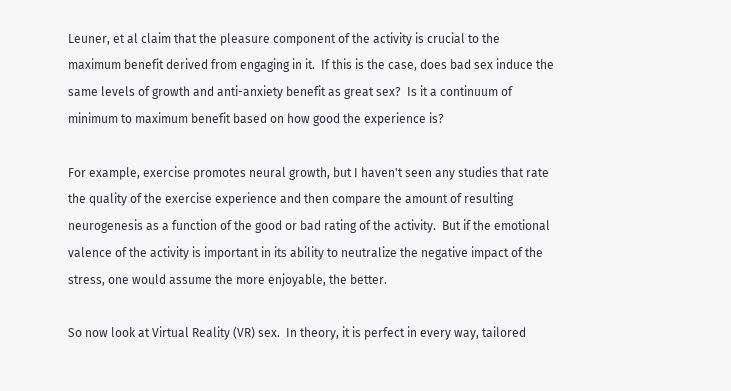Leuner, et al claim that the pleasure component of the activity is crucial to the maximum benefit derived from engaging in it.  If this is the case, does bad sex induce the same levels of growth and anti-anxiety benefit as great sex?  Is it a continuum of minimum to maximum benefit based on how good the experience is?

For example, exercise promotes neural growth, but I haven't seen any studies that rate the quality of the exercise experience and then compare the amount of resulting neurogenesis as a function of the good or bad rating of the activity.  But if the emotional valence of the activity is important in its ability to neutralize the negative impact of the stress, one would assume the more enjoyable, the better.

So now look at Virtual Reality (VR) sex.  In theory, it is perfect in every way, tailored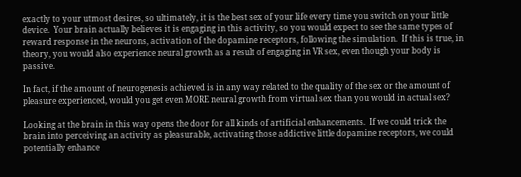exactly to your utmost desires, so ultimately, it is the best sex of your life every time you switch on your little device.  Your brain actually believes it is engaging in this activity, so you would expect to see the same types of reward response in the neurons, activation of the dopamine receptors, following the simulation.  If this is true, in theory, you would also experience neural growth as a result of engaging in VR sex, even though your body is passive.

In fact, if the amount of neurogenesis achieved is in any way related to the quality of the sex or the amount of pleasure experienced, would you get even MORE neural growth from virtual sex than you would in actual sex?

Looking at the brain in this way opens the door for all kinds of artificial enhancements.  If we could trick the brain into perceiving an activity as pleasurable, activating those addictive little dopamine receptors, we could potentially enhance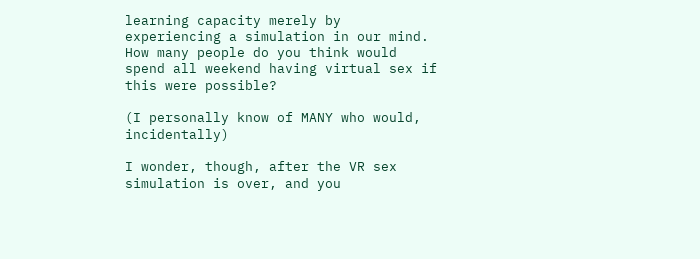learning capacity merely by experiencing a simulation in our mind.  How many people do you think would spend all weekend having virtual sex if this were possible?

(I personally know of MANY who would, incidentally)

I wonder, though, after the VR sex simulation is over, and you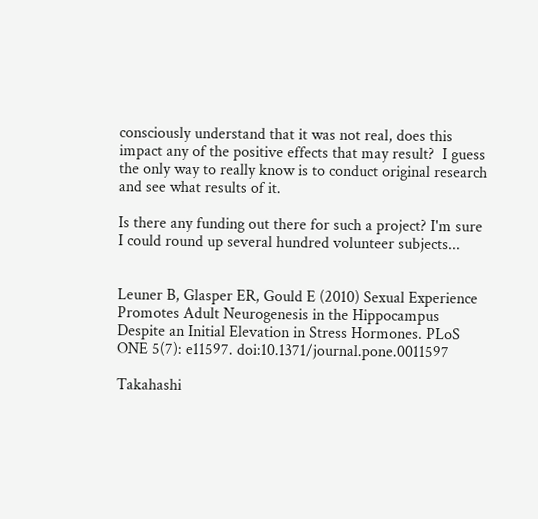consciously understand that it was not real, does this impact any of the positive effects that may result?  I guess the only way to really know is to conduct original research and see what results of it.

Is there any funding out there for such a project? I'm sure I could round up several hundred volunteer subjects...


Leuner B, Glasper ER, Gould E (2010) Sexual Experience Promotes Adult Neurogenesis in the Hippocampus Despite an Initial Elevation in Stress Hormones. PLoS ONE 5(7): e11597. doi:10.1371/journal.pone.0011597

Takahashi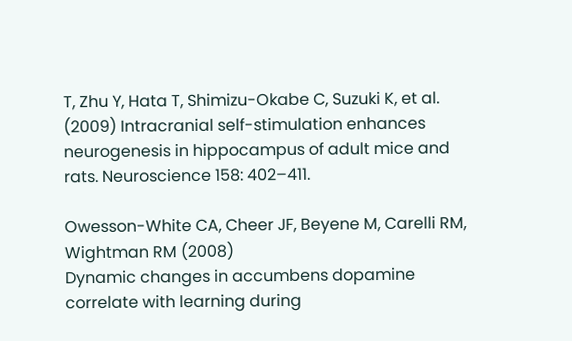T, Zhu Y, Hata T, Shimizu-Okabe C, Suzuki K, et al. (2009) Intracranial self-stimulation enhances neurogenesis in hippocampus of adult mice and rats. Neuroscience 158: 402–411.

Owesson-White CA, Cheer JF, Beyene M, Carelli RM, Wightman RM (2008)
Dynamic changes in accumbens dopamine correlate with learning during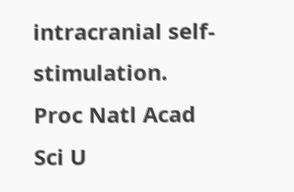intracranial self-stimulation. Proc Natl Acad Sci U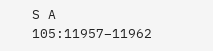S A 105:11957–11962